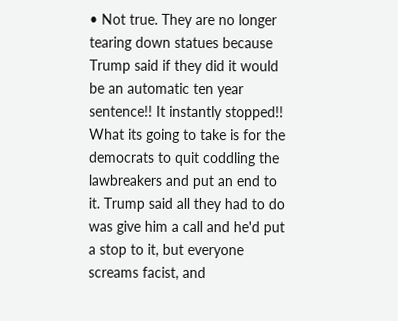• Not true. They are no longer tearing down statues because Trump said if they did it would be an automatic ten year sentence!! It instantly stopped!! What its going to take is for the democrats to quit coddling the lawbreakers and put an end to it. Trump said all they had to do was give him a call and he'd put a stop to it, but everyone screams facist, and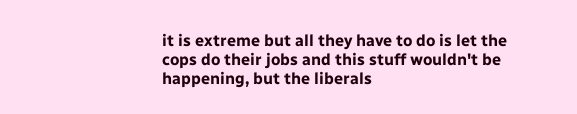it is extreme but all they have to do is let the cops do their jobs and this stuff wouldn't be happening, but the liberals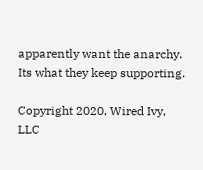apparently want the anarchy. Its what they keep supporting.

Copyright 2020, Wired Ivy, LLC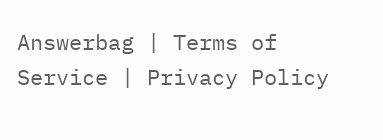Answerbag | Terms of Service | Privacy Policy